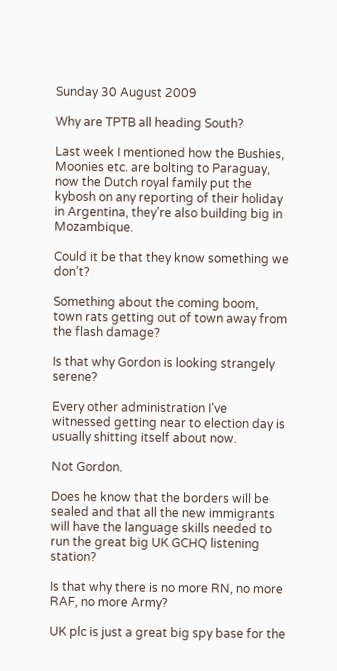Sunday 30 August 2009

Why are TPTB all heading South?

Last week I mentioned how the Bushies, Moonies etc. are bolting to Paraguay, now the Dutch royal family put the kybosh on any reporting of their holiday in Argentina, they’re also building big in Mozambique.

Could it be that they know something we don’t?

Something about the coming boom, town rats getting out of town away from the flash damage?

Is that why Gordon is looking strangely serene?

Every other administration I’ve witnessed getting near to election day is usually shitting itself about now.

Not Gordon.

Does he know that the borders will be sealed and that all the new immigrants will have the language skills needed to run the great big UK GCHQ listening station?

Is that why there is no more RN, no more RAF, no more Army?

UK plc is just a great big spy base for the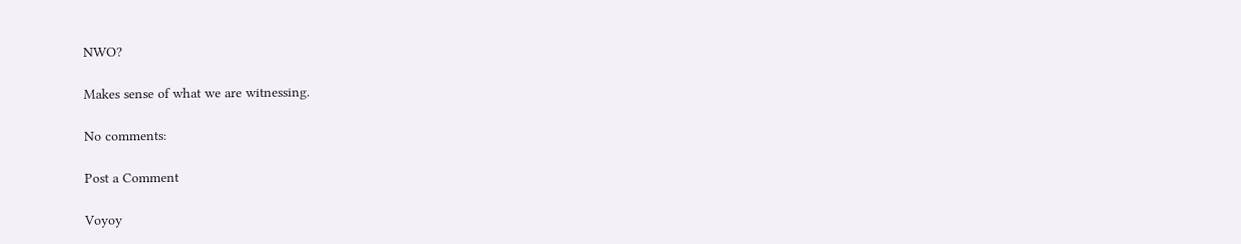NWO?

Makes sense of what we are witnessing.

No comments:

Post a Comment

Voyoy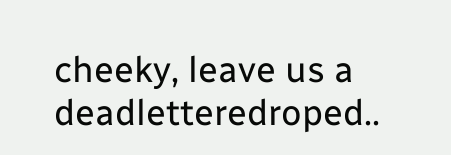cheeky, leave us a deadletteredroped..